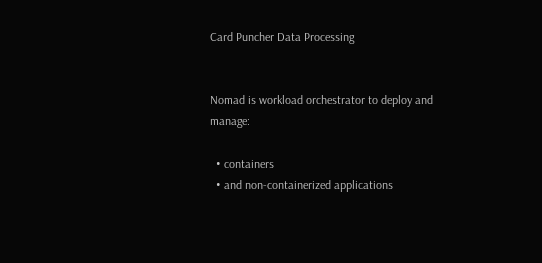Card Puncher Data Processing


Nomad is workload orchestrator to deploy and manage:

  • containers
  • and non-containerized applications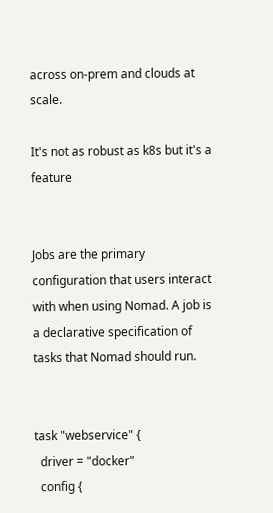across on-prem and clouds at scale.

It's not as robust as k8s but it's a feature


Jobs are the primary configuration that users interact with when using Nomad. A job is a declarative specification of tasks that Nomad should run.


task "webservice" {
  driver = "docker"
  config {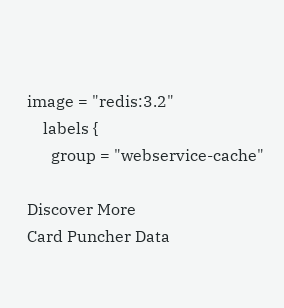image = "redis:3.2"
    labels {
      group = "webservice-cache"

Discover More
Card Puncher Data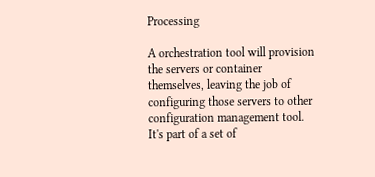Processing

A orchestration tool will provision the servers or container themselves, leaving the job of configuring those servers to other configuration management tool. It's part of a set of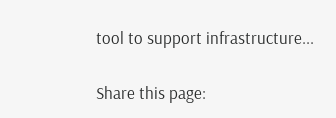tool to support infrastructure...

Share this page: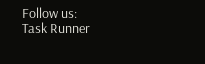Follow us:
Task Runner